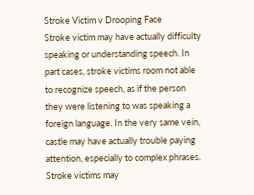Stroke Victim v Drooping Face
Stroke victim may have actually difficulty speaking or understanding speech. In part cases, stroke victims room not able to recognize speech, as if the person they were listening to was speaking a foreign language. In the very same vein, castle may have actually trouble paying attention, especially to complex phrases. Stroke victims may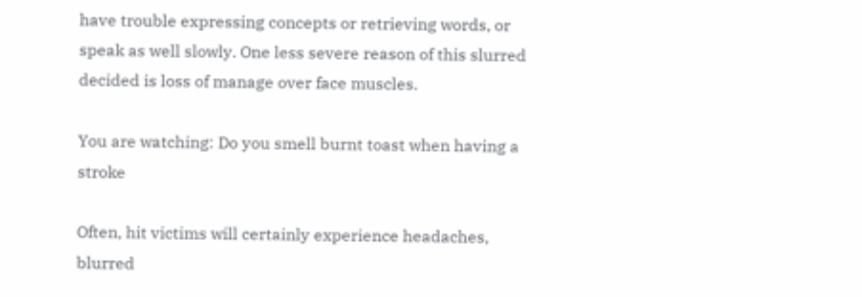have trouble expressing concepts or retrieving words, or speak as well slowly. One less severe reason of this slurred decided is loss of manage over face muscles.

You are watching: Do you smell burnt toast when having a stroke

Often, hit victims will certainly experience headaches, blurred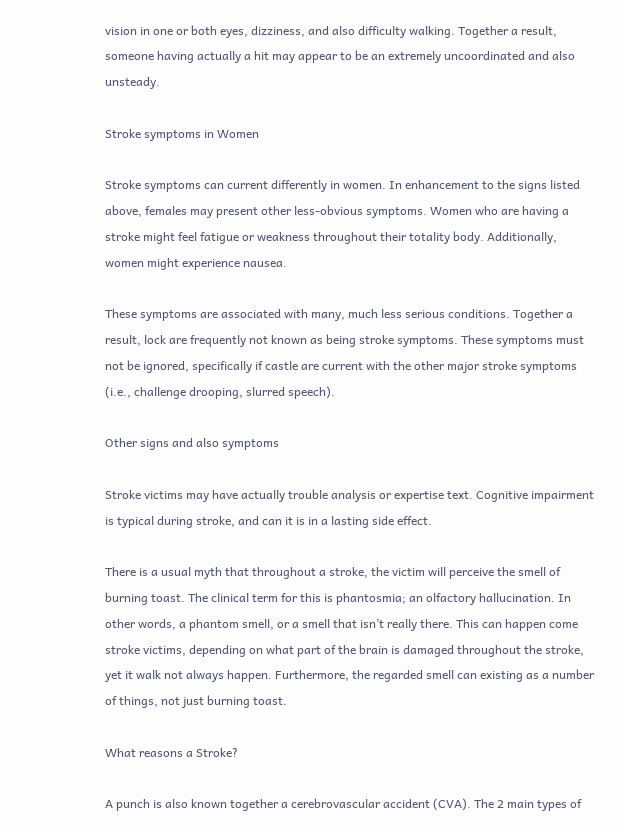vision in one or both eyes, dizziness, and also difficulty walking. Together a result, someone having actually a hit may appear to be an extremely uncoordinated and also unsteady.

Stroke symptoms in Women

Stroke symptoms can current differently in women. In enhancement to the signs listed above, females may present other less-obvious symptoms. Women who are having a stroke might feel fatigue or weakness throughout their totality body. Additionally, women might experience nausea.

These symptoms are associated with many, much less serious conditions. Together a result, lock are frequently not known as being stroke symptoms. These symptoms must not be ignored, specifically if castle are current with the other major stroke symptoms (i.e., challenge drooping, slurred speech).

Other signs and also symptoms

Stroke victims may have actually trouble analysis or expertise text. Cognitive impairment is typical during stroke, and can it is in a lasting side effect.

There is a usual myth that throughout a stroke, the victim will perceive the smell of burning toast. The clinical term for this is phantosmia; an olfactory hallucination. In other words, a phantom smell, or a smell that isn’t really there. This can happen come stroke victims, depending on what part of the brain is damaged throughout the stroke, yet it walk not always happen. Furthermore, the regarded smell can existing as a number of things, not just burning toast.

What reasons a Stroke?

A punch is also known together a cerebrovascular accident (CVA). The 2 main types of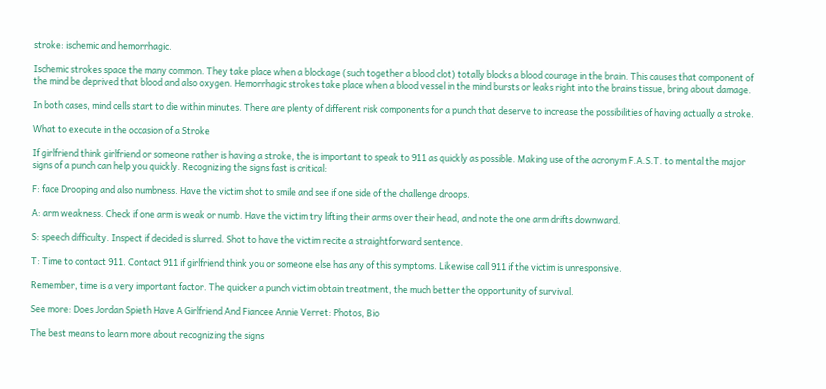stroke: ischemic and hemorrhagic.

Ischemic strokes space the many common. They take place when a blockage (such together a blood clot) totally blocks a blood courage in the brain. This causes that component of the mind be deprived that blood and also oxygen. Hemorrhagic strokes take place when a blood vessel in the mind bursts or leaks right into the brains tissue, bring about damage.

In both cases, mind cells start to die within minutes. There are plenty of different risk components for a punch that deserve to increase the possibilities of having actually a stroke.

What to execute in the occasion of a Stroke

If girlfriend think girlfriend or someone rather is having a stroke, the is important to speak to 911 as quickly as possible. Making use of the acronym F.A.S.T. to mental the major signs of a punch can help you quickly. Recognizing the signs fast is critical:

F: face Drooping and also numbness. Have the victim shot to smile and see if one side of the challenge droops.

A: arm weakness. Check if one arm is weak or numb. Have the victim try lifting their arms over their head, and note the one arm drifts downward.

S: speech difficulty. Inspect if decided is slurred. Shot to have the victim recite a straightforward sentence.

T: Time to contact 911. Contact 911 if girlfriend think you or someone else has any of this symptoms. Likewise call 911 if the victim is unresponsive.

Remember, time is a very important factor. The quicker a punch victim obtain treatment, the much better the opportunity of survival.

See more: Does Jordan Spieth Have A Girlfriend And Fiancee Annie Verret: Photos, Bio

The best means to learn more about recognizing the signs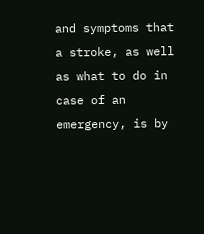and symptoms that a stroke, as well as what to do in case of an emergency, is by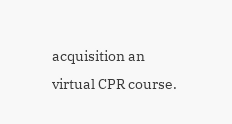acquisition an virtual CPR course.